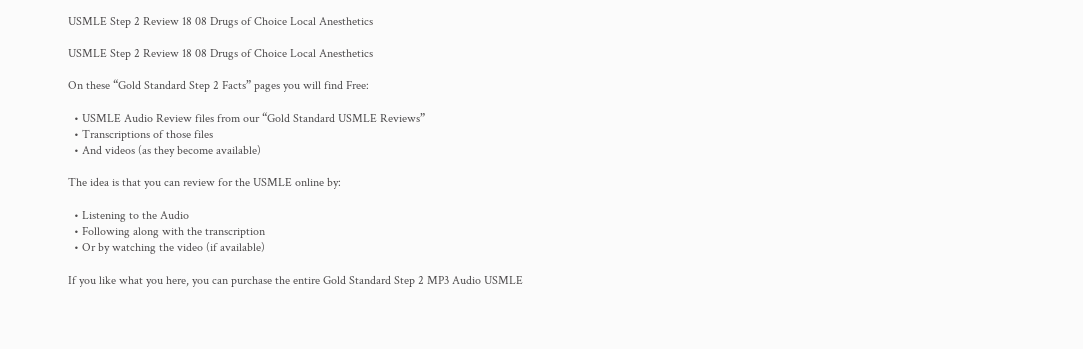USMLE Step 2 Review 18 08 Drugs of Choice Local Anesthetics

USMLE Step 2 Review 18 08 Drugs of Choice Local Anesthetics

On these “Gold Standard Step 2 Facts” pages you will find Free:

  • USMLE Audio Review files from our “Gold Standard USMLE Reviews”
  • Transcriptions of those files
  • And videos (as they become available)

The idea is that you can review for the USMLE online by:

  • Listening to the Audio
  • Following along with the transcription
  • Or by watching the video (if available)

If you like what you here, you can purchase the entire Gold Standard Step 2 MP3 Audio USMLE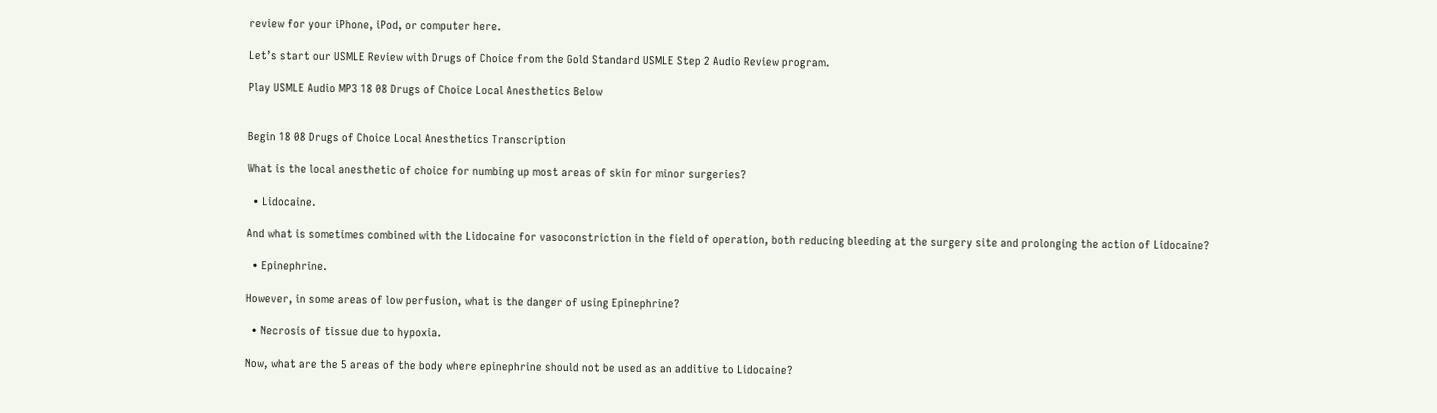review for your iPhone, iPod, or computer here.

Let’s start our USMLE Review with Drugs of Choice from the Gold Standard USMLE Step 2 Audio Review program.

Play USMLE Audio MP3 18 08 Drugs of Choice Local Anesthetics Below


Begin 18 08 Drugs of Choice Local Anesthetics Transcription

What is the local anesthetic of choice for numbing up most areas of skin for minor surgeries?

  • Lidocaine.

And what is sometimes combined with the Lidocaine for vasoconstriction in the field of operation, both reducing bleeding at the surgery site and prolonging the action of Lidocaine?

  • Epinephrine.

However, in some areas of low perfusion, what is the danger of using Epinephrine?

  • Necrosis of tissue due to hypoxia.

Now, what are the 5 areas of the body where epinephrine should not be used as an additive to Lidocaine?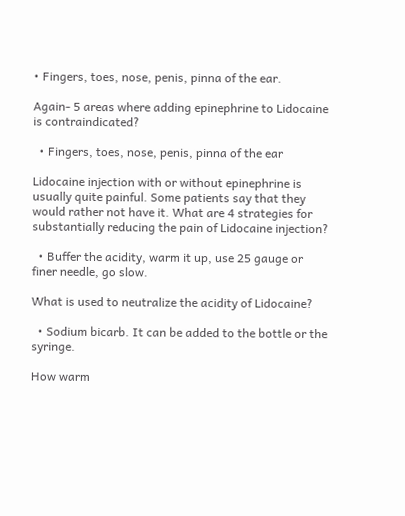• Fingers, toes, nose, penis, pinna of the ear.

Again- 5 areas where adding epinephrine to Lidocaine is contraindicated?

  • Fingers, toes, nose, penis, pinna of the ear

Lidocaine injection with or without epinephrine is usually quite painful. Some patients say that they would rather not have it. What are 4 strategies for substantially reducing the pain of Lidocaine injection?

  • Buffer the acidity, warm it up, use 25 gauge or finer needle, go slow.

What is used to neutralize the acidity of Lidocaine?

  • Sodium bicarb. It can be added to the bottle or the syringe.

How warm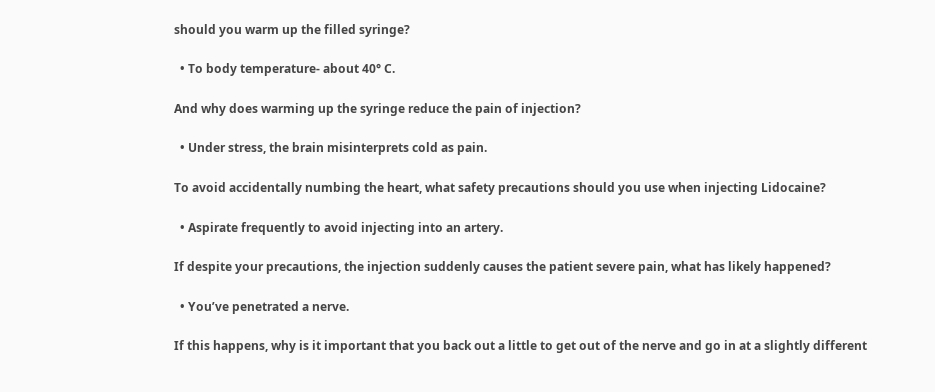should you warm up the filled syringe?

  • To body temperature- about 40° C.

And why does warming up the syringe reduce the pain of injection?

  • Under stress, the brain misinterprets cold as pain.

To avoid accidentally numbing the heart, what safety precautions should you use when injecting Lidocaine?

  • Aspirate frequently to avoid injecting into an artery.

If despite your precautions, the injection suddenly causes the patient severe pain, what has likely happened?

  • You’ve penetrated a nerve.

If this happens, why is it important that you back out a little to get out of the nerve and go in at a slightly different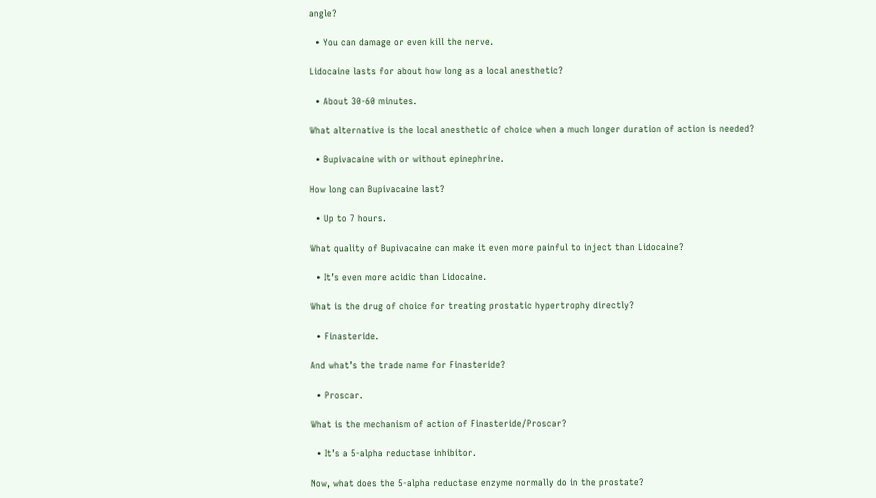angle?

  • You can damage or even kill the nerve.

Lidocaine lasts for about how long as a local anesthetic?

  • About 30-60 minutes.

What alternative is the local anesthetic of choice when a much longer duration of action is needed?

  • Bupivacaine with or without epinephrine.

How long can Bupivacaine last?

  • Up to 7 hours.

What quality of Bupivacaine can make it even more painful to inject than Lidocaine?

  • It’s even more acidic than Lidocaine.

What is the drug of choice for treating prostatic hypertrophy directly?

  • Finasteride.

And what’s the trade name for Finasteride?

  • Proscar.

What is the mechanism of action of Finasteride/Proscar?

  • It’s a 5-alpha reductase inhibitor.

Now, what does the 5-alpha reductase enzyme normally do in the prostate?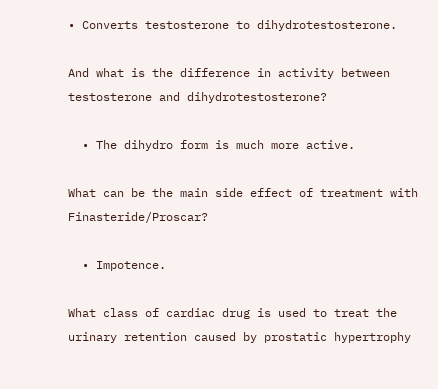• Converts testosterone to dihydrotestosterone.

And what is the difference in activity between testosterone and dihydrotestosterone?

  • The dihydro form is much more active.

What can be the main side effect of treatment with Finasteride/Proscar?

  • Impotence.

What class of cardiac drug is used to treat the urinary retention caused by prostatic hypertrophy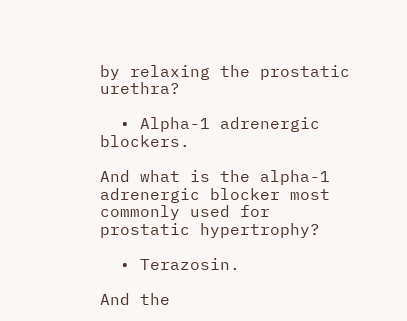by relaxing the prostatic urethra?

  • Alpha-1 adrenergic blockers.

And what is the alpha-1 adrenergic blocker most commonly used for prostatic hypertrophy?

  • Terazosin.

And the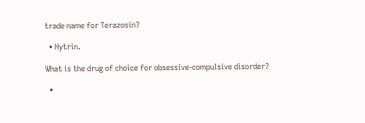trade name for Terazosin?

  • Hytrin.

What is the drug of choice for obsessive-compulsive disorder?

  •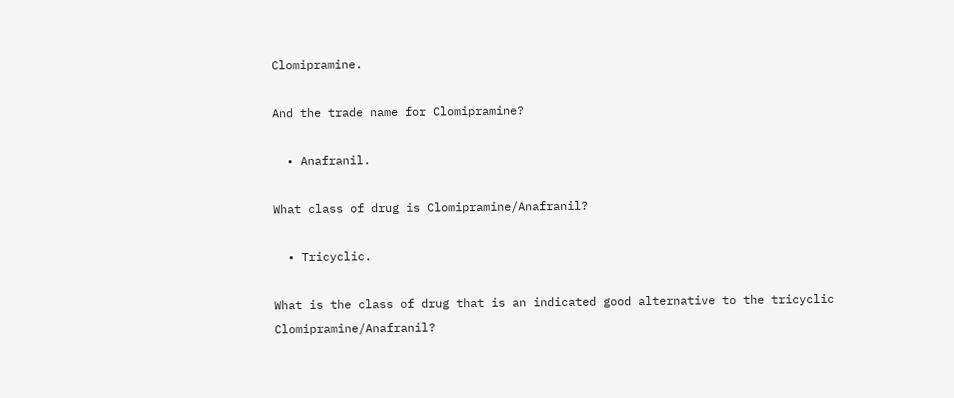Clomipramine.

And the trade name for Clomipramine?

  • Anafranil.

What class of drug is Clomipramine/Anafranil?

  • Tricyclic.

What is the class of drug that is an indicated good alternative to the tricyclic Clomipramine/Anafranil?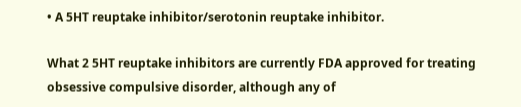• A 5HT reuptake inhibitor/serotonin reuptake inhibitor.

What 2 5HT reuptake inhibitors are currently FDA approved for treating obsessive compulsive disorder, although any of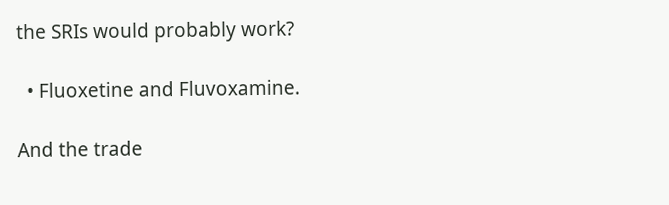the SRIs would probably work?

  • Fluoxetine and Fluvoxamine.

And the trade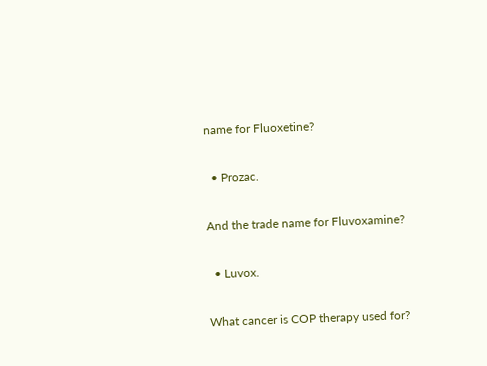name for Fluoxetine?

  • Prozac.

And the trade name for Fluvoxamine?

  • Luvox.

What cancer is COP therapy used for?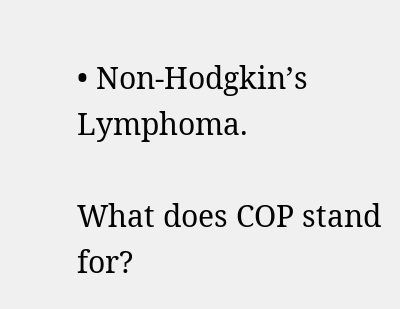• Non-Hodgkin’s Lymphoma.

What does COP stand for?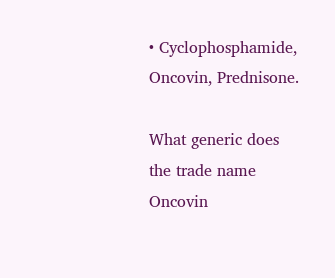• Cyclophosphamide, Oncovin, Prednisone.

What generic does the trade name Oncovin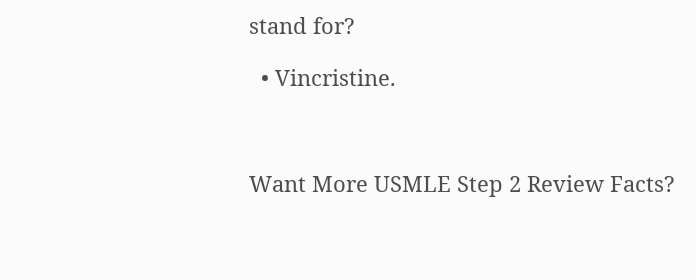stand for?

  • Vincristine.



Want More USMLE Step 2 Review Facts?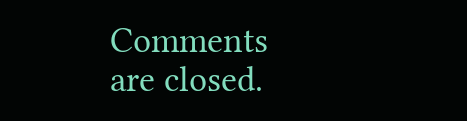Comments are closed.